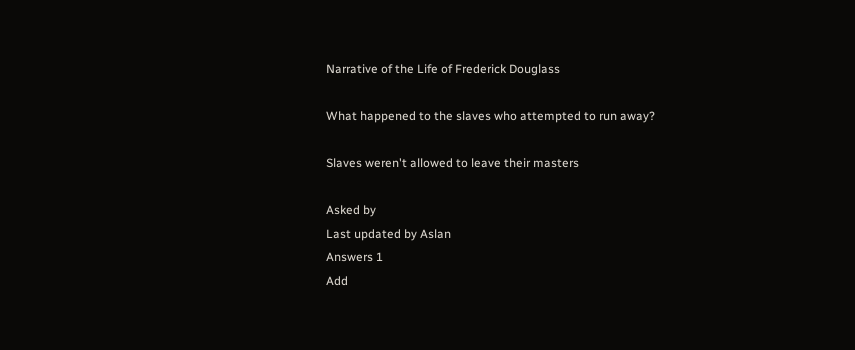Narrative of the Life of Frederick Douglass

What happened to the slaves who attempted to run away?

Slaves weren't allowed to leave their masters

Asked by
Last updated by Aslan
Answers 1
Add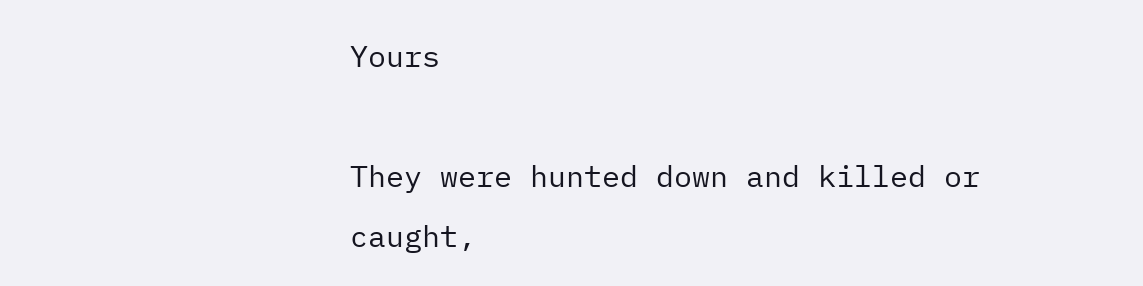Yours

They were hunted down and killed or caught,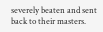severely beaten and sent back to their masters.